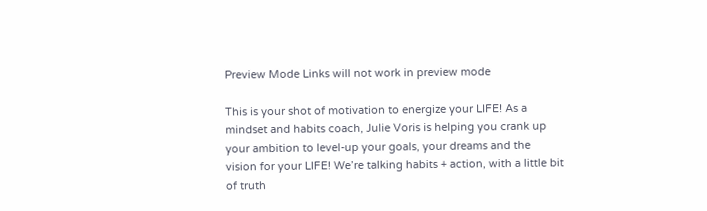Preview Mode Links will not work in preview mode

This is your shot of motivation to energize your LIFE! As a mindset and habits coach, Julie Voris is helping you crank up your ambition to level-up your goals, your dreams and the vision for your LIFE! We’re talking habits + action, with a little bit of truth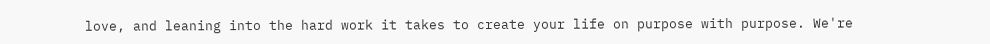love, and leaning into the hard work it takes to create your life on purpose with purpose. We're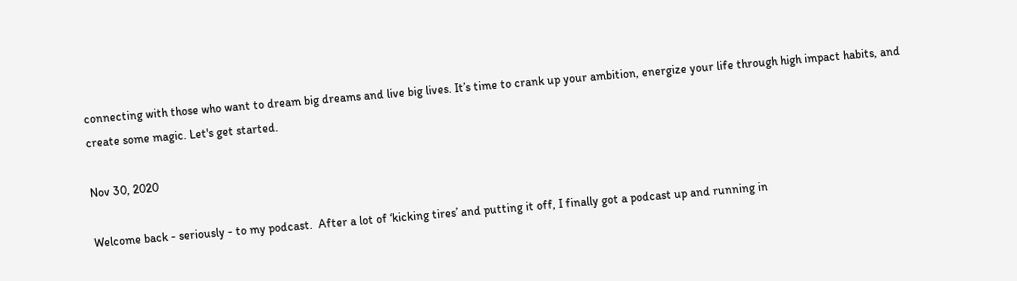connecting with those who want to dream big dreams and live big lives. It’s time to crank up your ambition, energize your life through high impact habits, and create some magic. Let's get started.

Nov 30, 2020

Welcome back - seriously - to my podcast.  After a lot of ‘kicking tires’ and putting it off, I finally got a podcast up and running in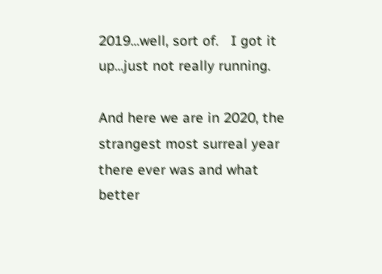2019...well, sort of.   I got it up...just not really running.

And here we are in 2020, the strangest most surreal year there ever was and what better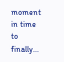moment in time to finally...